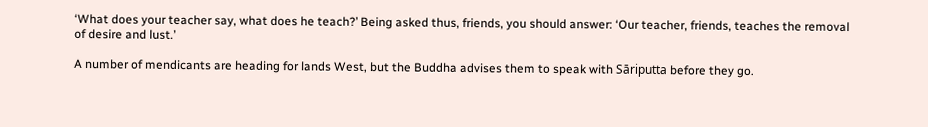‘What does your teacher say, what does he teach?’ Being asked thus, friends, you should answer: ‘Our teacher, friends, teaches the removal of desire and lust.’

A number of mendicants are heading for lands West, but the Buddha advises them to speak with Sāriputta before they go.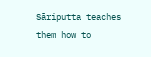Sāriputta teaches them how to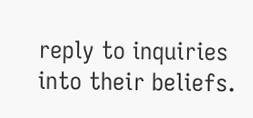reply to inquiries into their beliefs.